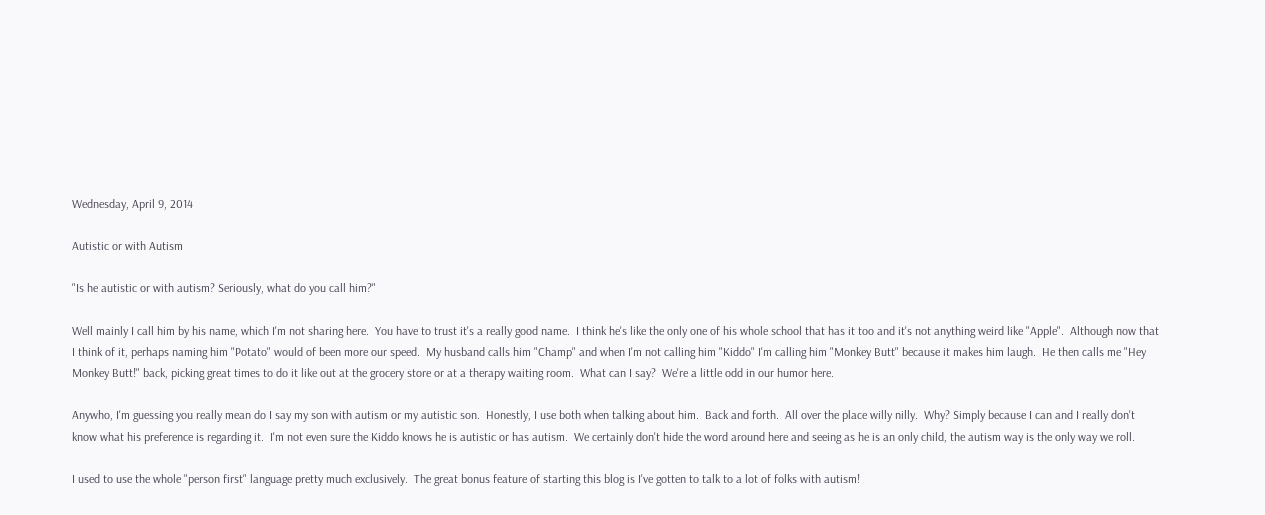Wednesday, April 9, 2014

Autistic or with Autism

"Is he autistic or with autism? Seriously, what do you call him?"

Well mainly I call him by his name, which I'm not sharing here.  You have to trust it's a really good name.  I think he's like the only one of his whole school that has it too and it's not anything weird like "Apple".  Although now that I think of it, perhaps naming him "Potato" would of been more our speed.  My husband calls him "Champ" and when I'm not calling him "Kiddo" I'm calling him "Monkey Butt" because it makes him laugh.  He then calls me "Hey Monkey Butt!" back, picking great times to do it like out at the grocery store or at a therapy waiting room.  What can I say?  We're a little odd in our humor here.

Anywho, I'm guessing you really mean do I say my son with autism or my autistic son.  Honestly, I use both when talking about him.  Back and forth.  All over the place willy nilly.  Why? Simply because I can and I really don't know what his preference is regarding it.  I'm not even sure the Kiddo knows he is autistic or has autism.  We certainly don't hide the word around here and seeing as he is an only child, the autism way is the only way we roll.

I used to use the whole "person first" language pretty much exclusively.  The great bonus feature of starting this blog is I've gotten to talk to a lot of folks with autism!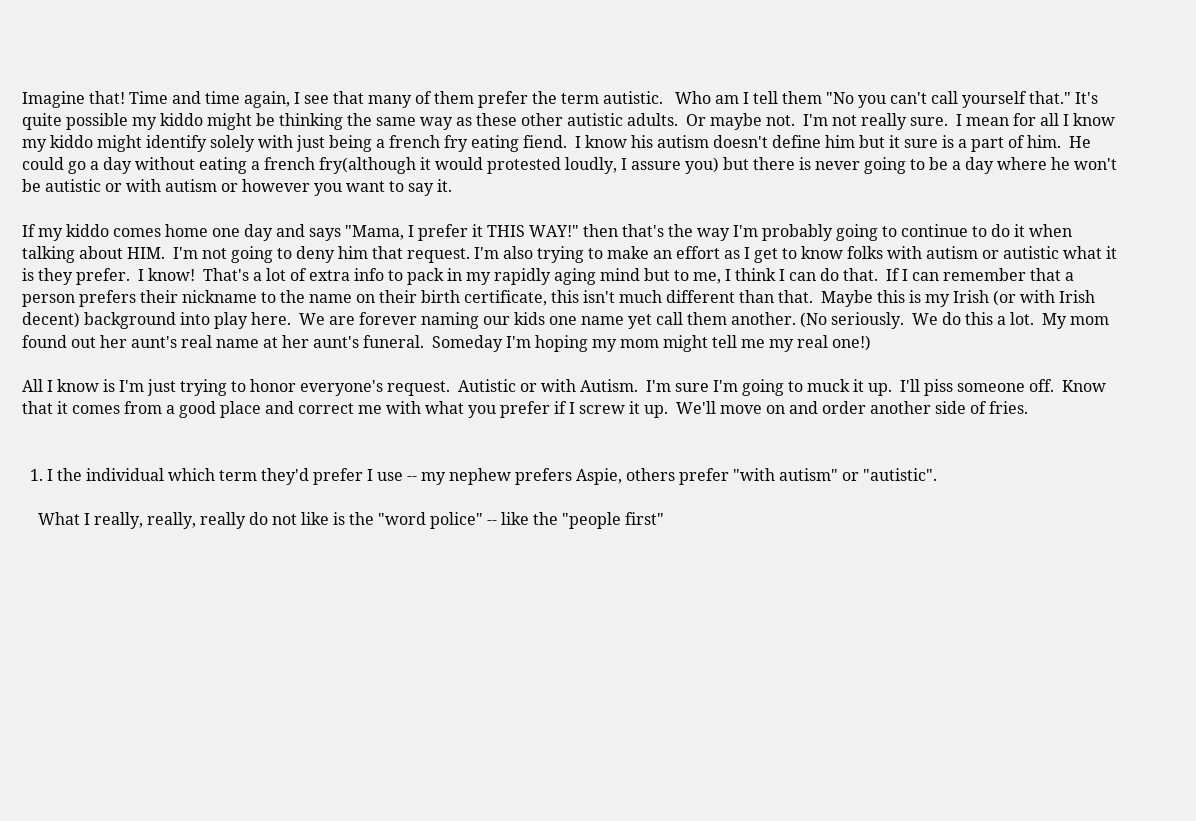Imagine that! Time and time again, I see that many of them prefer the term autistic.   Who am I tell them "No you can't call yourself that." It's quite possible my kiddo might be thinking the same way as these other autistic adults.  Or maybe not.  I'm not really sure.  I mean for all I know my kiddo might identify solely with just being a french fry eating fiend.  I know his autism doesn't define him but it sure is a part of him.  He could go a day without eating a french fry(although it would protested loudly, I assure you) but there is never going to be a day where he won't be autistic or with autism or however you want to say it.

If my kiddo comes home one day and says "Mama, I prefer it THIS WAY!" then that's the way I'm probably going to continue to do it when talking about HIM.  I'm not going to deny him that request. I'm also trying to make an effort as I get to know folks with autism or autistic what it is they prefer.  I know!  That's a lot of extra info to pack in my rapidly aging mind but to me, I think I can do that.  If I can remember that a person prefers their nickname to the name on their birth certificate, this isn't much different than that.  Maybe this is my Irish (or with Irish decent) background into play here.  We are forever naming our kids one name yet call them another. (No seriously.  We do this a lot.  My mom found out her aunt's real name at her aunt's funeral.  Someday I'm hoping my mom might tell me my real one!)

All I know is I'm just trying to honor everyone's request.  Autistic or with Autism.  I'm sure I'm going to muck it up.  I'll piss someone off.  Know that it comes from a good place and correct me with what you prefer if I screw it up.  We'll move on and order another side of fries.


  1. I the individual which term they'd prefer I use -- my nephew prefers Aspie, others prefer "with autism" or "autistic".

    What I really, really, really do not like is the "word police" -- like the "people first"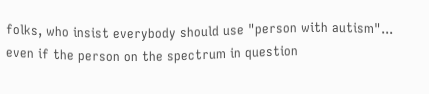folks, who insist everybody should use "person with autism"... even if the person on the spectrum in question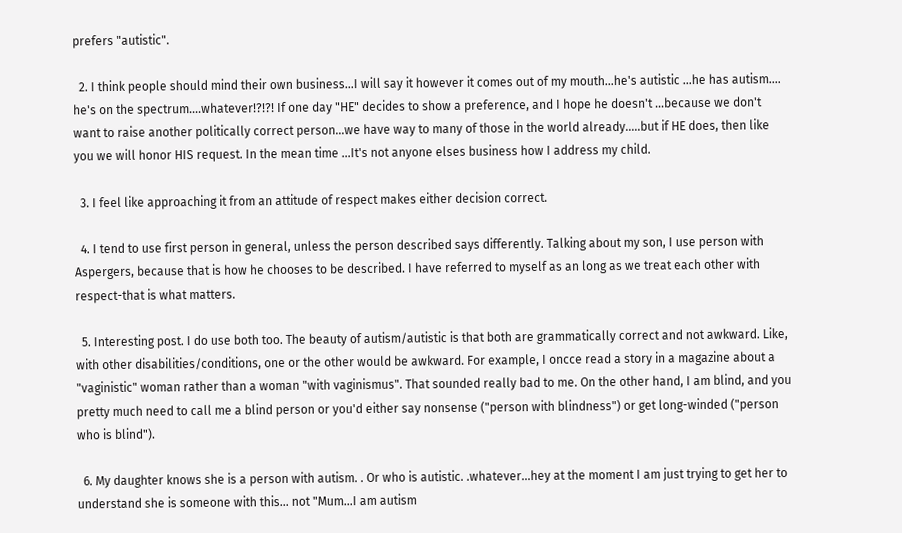prefers "autistic".

  2. I think people should mind their own business...I will say it however it comes out of my mouth...he's autistic ...he has autism.... he's on the spectrum....whatever!?!?! If one day "HE" decides to show a preference, and I hope he doesn't ...because we don't want to raise another politically correct person...we have way to many of those in the world already.....but if HE does, then like you we will honor HIS request. In the mean time ...It's not anyone elses business how I address my child.

  3. I feel like approaching it from an attitude of respect makes either decision correct.

  4. I tend to use first person in general, unless the person described says differently. Talking about my son, I use person with Aspergers, because that is how he chooses to be described. I have referred to myself as an long as we treat each other with respect-that is what matters.

  5. Interesting post. I do use both too. The beauty of autism/autistic is that both are grammatically correct and not awkward. Like, with other disabilities/conditions, one or the other would be awkward. For example, I oncce read a story in a magazine about a "vaginistic" woman rather than a woman "with vaginismus". That sounded really bad to me. On the other hand, I am blind, and you pretty much need to call me a blind person or you'd either say nonsense ("person with blindness") or get long-winded ("person who is blind").

  6. My daughter knows she is a person with autism. . Or who is autistic. .whatever...hey at the moment I am just trying to get her to understand she is someone with this... not "Mum...I am autism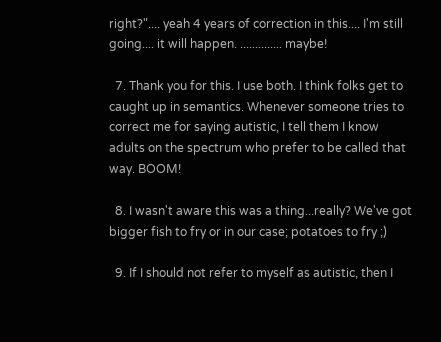right?".... yeah 4 years of correction in this.... I'm still going.... it will happen. .............. maybe!

  7. Thank you for this. I use both. I think folks get to caught up in semantics. Whenever someone tries to correct me for saying autistic, I tell them I know adults on the spectrum who prefer to be called that way. BOOM!

  8. I wasn't aware this was a thing...really? We've got bigger fish to fry or in our case; potatoes to fry ;)

  9. If I should not refer to myself as autistic, then I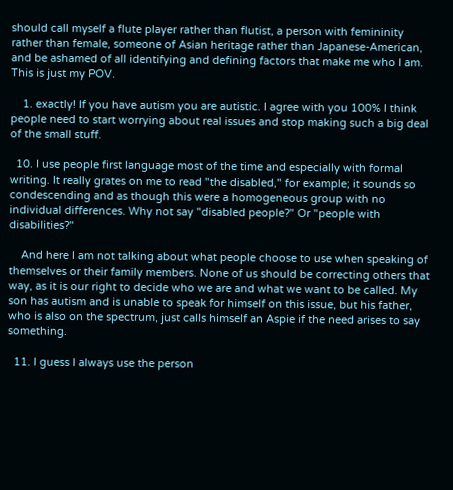should call myself a flute player rather than flutist, a person with femininity rather than female, someone of Asian heritage rather than Japanese-American, and be ashamed of all identifying and defining factors that make me who I am. This is just my POV.

    1. exactly! If you have autism you are autistic. I agree with you 100% I think people need to start worrying about real issues and stop making such a big deal of the small stuff.

  10. I use people first language most of the time and especially with formal writing. It really grates on me to read "the disabled," for example; it sounds so condescending and as though this were a homogeneous group with no individual differences. Why not say "disabled people?" Or "people with disabilities?"

    And here I am not talking about what people choose to use when speaking of themselves or their family members. None of us should be correcting others that way, as it is our right to decide who we are and what we want to be called. My son has autism and is unable to speak for himself on this issue, but his father, who is also on the spectrum, just calls himself an Aspie if the need arises to say something.

  11. I guess I always use the person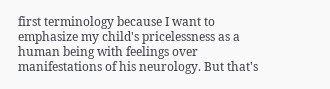first terminology because I want to emphasize my child's pricelessness as a human being with feelings over manifestations of his neurology. But that's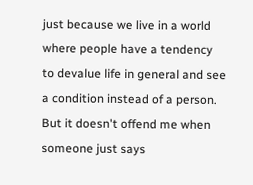just because we live in a world where people have a tendency to devalue life in general and see a condition instead of a person. But it doesn't offend me when someone just says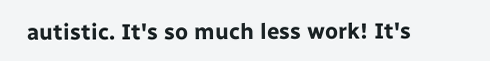autistic. It's so much less work! It's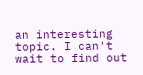an interesting topic. I can't wait to find out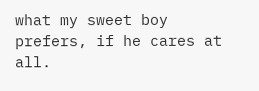what my sweet boy prefers, if he cares at all.